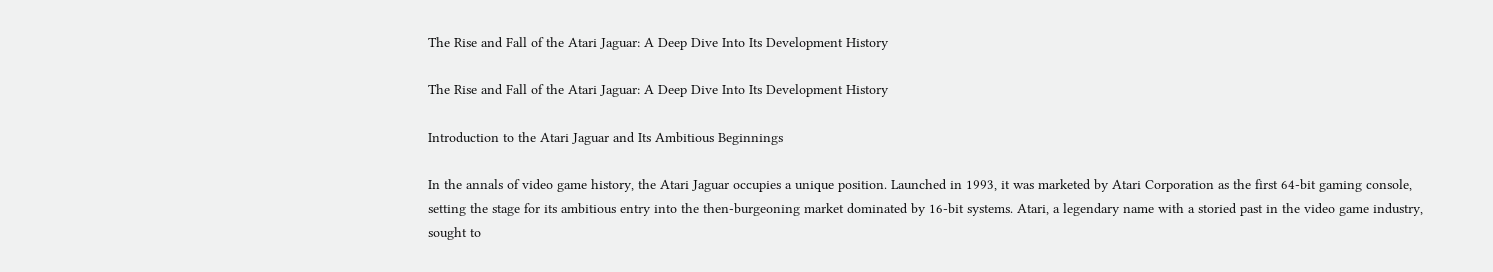The Rise and Fall of the Atari Jaguar: A Deep Dive Into Its Development History

The Rise and Fall of the Atari Jaguar: A Deep Dive Into Its Development History

Introduction to the Atari Jaguar and Its Ambitious Beginnings

In the annals of video game history, the Atari Jaguar occupies a unique position. Launched in 1993, it was marketed by Atari Corporation as the first 64-bit gaming console, setting the stage for its ambitious entry into the then-burgeoning market dominated by 16-bit systems. Atari, a legendary name with a storied past in the video game industry, sought to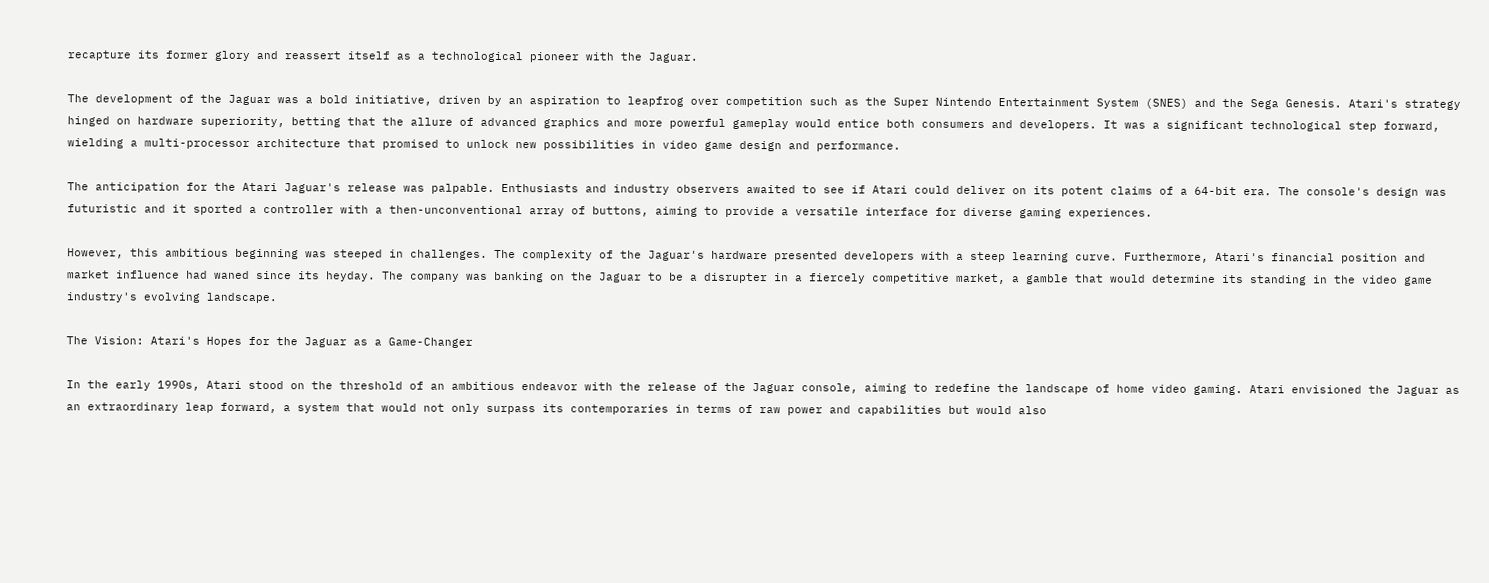recapture its former glory and reassert itself as a technological pioneer with the Jaguar.

The development of the Jaguar was a bold initiative, driven by an aspiration to leapfrog over competition such as the Super Nintendo Entertainment System (SNES) and the Sega Genesis. Atari's strategy hinged on hardware superiority, betting that the allure of advanced graphics and more powerful gameplay would entice both consumers and developers. It was a significant technological step forward, wielding a multi-processor architecture that promised to unlock new possibilities in video game design and performance.

The anticipation for the Atari Jaguar's release was palpable. Enthusiasts and industry observers awaited to see if Atari could deliver on its potent claims of a 64-bit era. The console's design was futuristic and it sported a controller with a then-unconventional array of buttons, aiming to provide a versatile interface for diverse gaming experiences.

However, this ambitious beginning was steeped in challenges. The complexity of the Jaguar's hardware presented developers with a steep learning curve. Furthermore, Atari's financial position and market influence had waned since its heyday. The company was banking on the Jaguar to be a disrupter in a fiercely competitive market, a gamble that would determine its standing in the video game industry's evolving landscape.

The Vision: Atari's Hopes for the Jaguar as a Game-Changer

In the early 1990s, Atari stood on the threshold of an ambitious endeavor with the release of the Jaguar console, aiming to redefine the landscape of home video gaming. Atari envisioned the Jaguar as an extraordinary leap forward, a system that would not only surpass its contemporaries in terms of raw power and capabilities but would also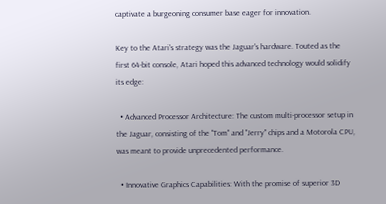captivate a burgeoning consumer base eager for innovation.

Key to the Atari's strategy was the Jaguar's hardware. Touted as the first 64-bit console, Atari hoped this advanced technology would solidify its edge:

  • Advanced Processor Architecture: The custom multi-processor setup in the Jaguar, consisting of the "Tom" and "Jerry" chips and a Motorola CPU, was meant to provide unprecedented performance.

  • Innovative Graphics Capabilities: With the promise of superior 3D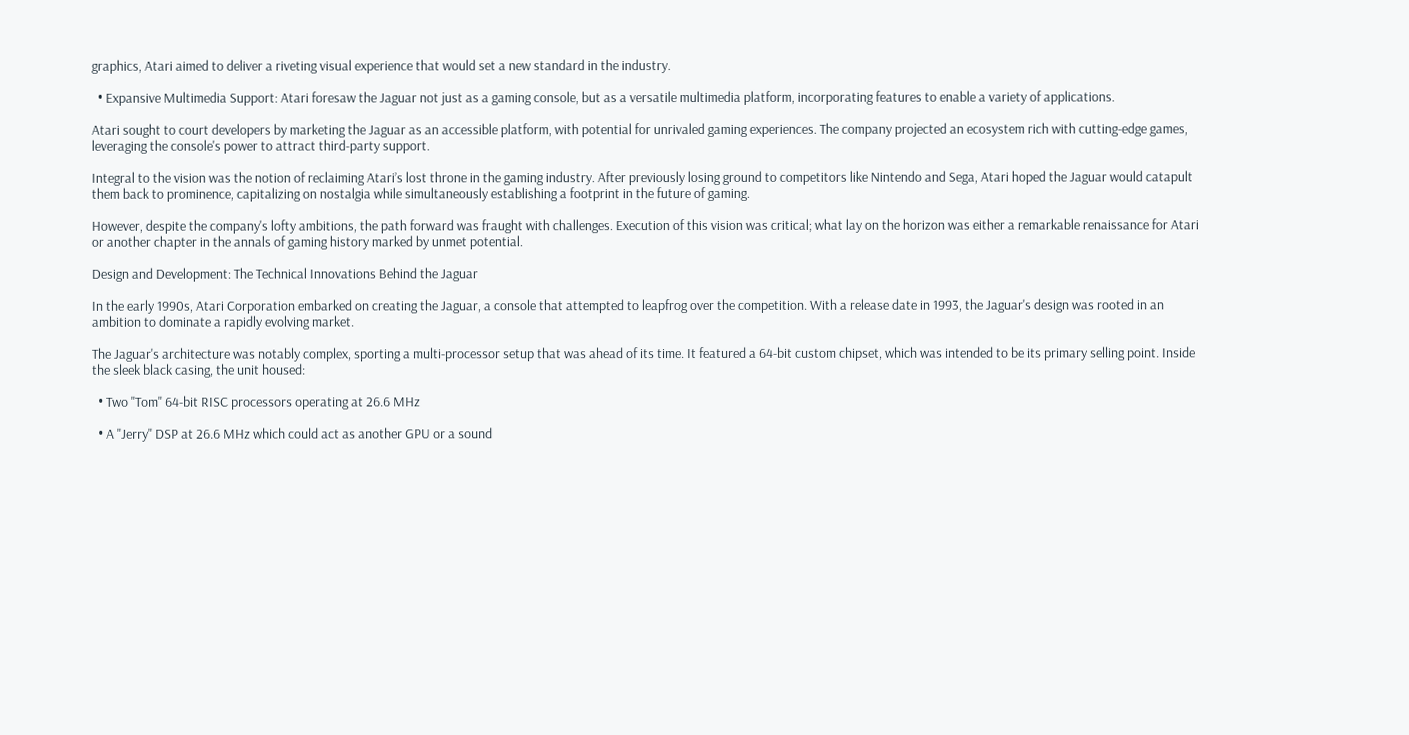graphics, Atari aimed to deliver a riveting visual experience that would set a new standard in the industry.

  • Expansive Multimedia Support: Atari foresaw the Jaguar not just as a gaming console, but as a versatile multimedia platform, incorporating features to enable a variety of applications.

Atari sought to court developers by marketing the Jaguar as an accessible platform, with potential for unrivaled gaming experiences. The company projected an ecosystem rich with cutting-edge games, leveraging the console's power to attract third-party support.

Integral to the vision was the notion of reclaiming Atari’s lost throne in the gaming industry. After previously losing ground to competitors like Nintendo and Sega, Atari hoped the Jaguar would catapult them back to prominence, capitalizing on nostalgia while simultaneously establishing a footprint in the future of gaming.

However, despite the company's lofty ambitions, the path forward was fraught with challenges. Execution of this vision was critical; what lay on the horizon was either a remarkable renaissance for Atari or another chapter in the annals of gaming history marked by unmet potential.

Design and Development: The Technical Innovations Behind the Jaguar

In the early 1990s, Atari Corporation embarked on creating the Jaguar, a console that attempted to leapfrog over the competition. With a release date in 1993, the Jaguar's design was rooted in an ambition to dominate a rapidly evolving market.

The Jaguar's architecture was notably complex, sporting a multi-processor setup that was ahead of its time. It featured a 64-bit custom chipset, which was intended to be its primary selling point. Inside the sleek black casing, the unit housed:

  • Two "Tom" 64-bit RISC processors operating at 26.6 MHz

  • A "Jerry" DSP at 26.6 MHz which could act as another GPU or a sound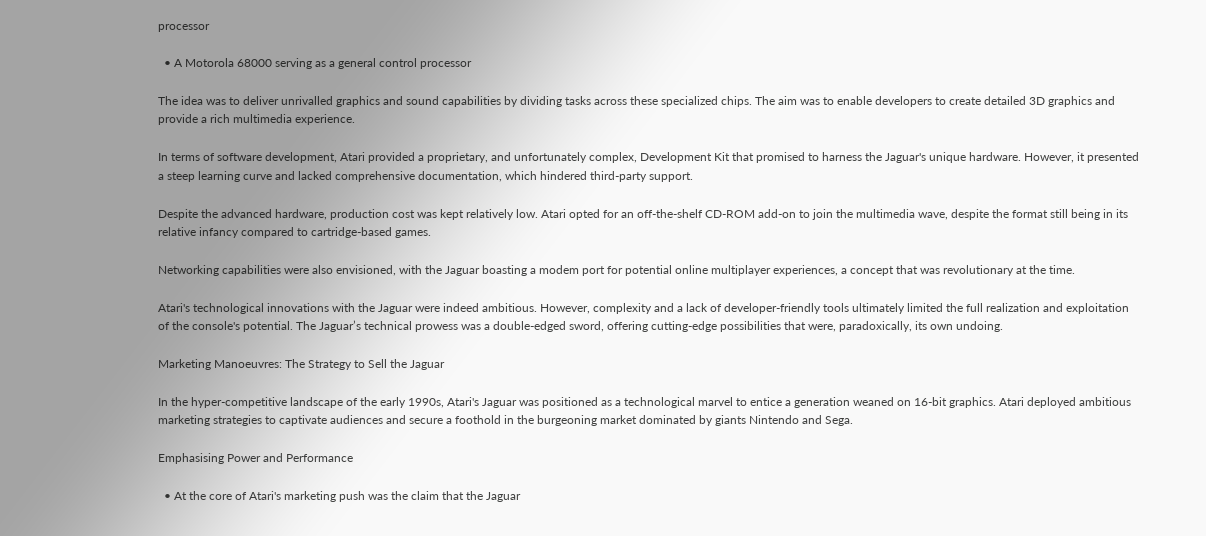processor

  • A Motorola 68000 serving as a general control processor

The idea was to deliver unrivalled graphics and sound capabilities by dividing tasks across these specialized chips. The aim was to enable developers to create detailed 3D graphics and provide a rich multimedia experience.

In terms of software development, Atari provided a proprietary, and unfortunately complex, Development Kit that promised to harness the Jaguar's unique hardware. However, it presented a steep learning curve and lacked comprehensive documentation, which hindered third-party support.

Despite the advanced hardware, production cost was kept relatively low. Atari opted for an off-the-shelf CD-ROM add-on to join the multimedia wave, despite the format still being in its relative infancy compared to cartridge-based games.

Networking capabilities were also envisioned, with the Jaguar boasting a modem port for potential online multiplayer experiences, a concept that was revolutionary at the time.

Atari's technological innovations with the Jaguar were indeed ambitious. However, complexity and a lack of developer-friendly tools ultimately limited the full realization and exploitation of the console's potential. The Jaguar’s technical prowess was a double-edged sword, offering cutting-edge possibilities that were, paradoxically, its own undoing.

Marketing Manoeuvres: The Strategy to Sell the Jaguar

In the hyper-competitive landscape of the early 1990s, Atari's Jaguar was positioned as a technological marvel to entice a generation weaned on 16-bit graphics. Atari deployed ambitious marketing strategies to captivate audiences and secure a foothold in the burgeoning market dominated by giants Nintendo and Sega.

Emphasising Power and Performance

  • At the core of Atari's marketing push was the claim that the Jaguar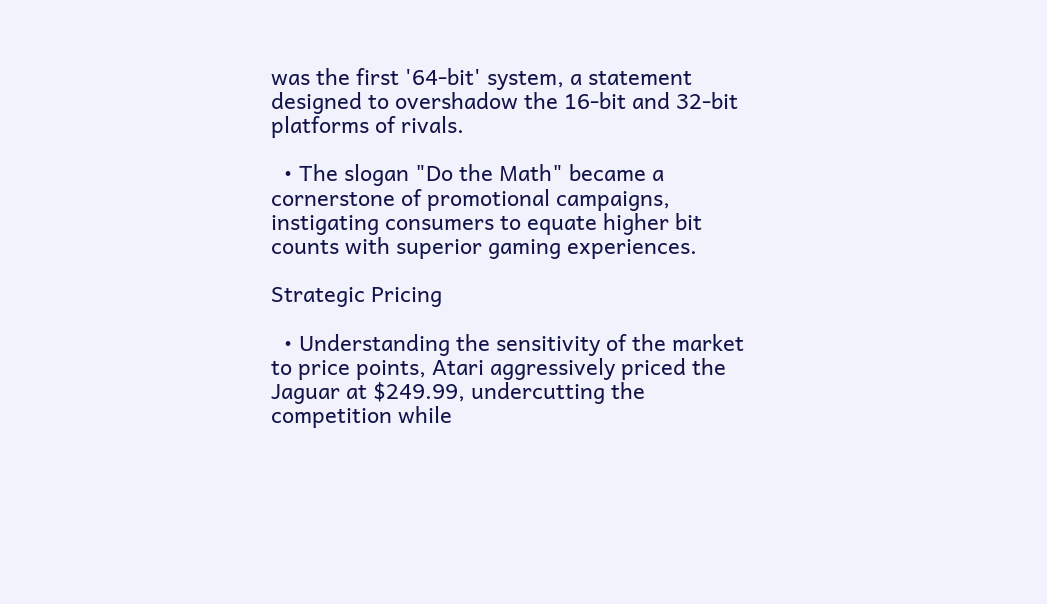was the first '64-bit' system, a statement designed to overshadow the 16-bit and 32-bit platforms of rivals.

  • The slogan "Do the Math" became a cornerstone of promotional campaigns, instigating consumers to equate higher bit counts with superior gaming experiences.

Strategic Pricing

  • Understanding the sensitivity of the market to price points, Atari aggressively priced the Jaguar at $249.99, undercutting the competition while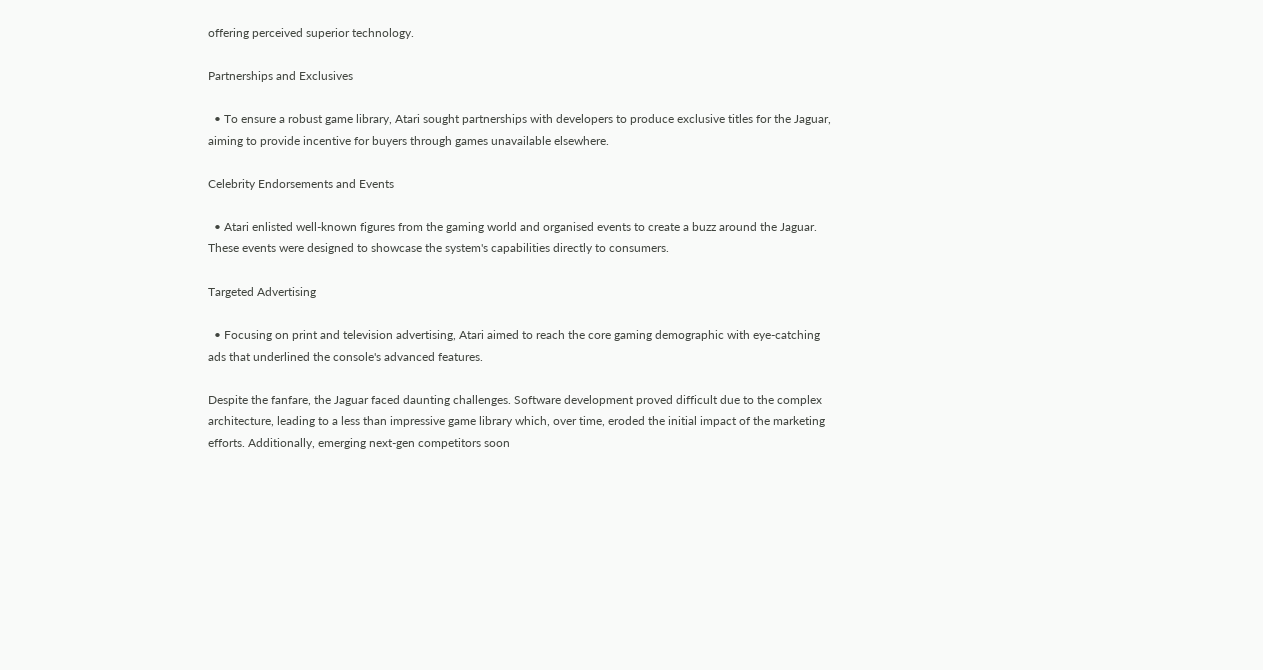offering perceived superior technology.

Partnerships and Exclusives

  • To ensure a robust game library, Atari sought partnerships with developers to produce exclusive titles for the Jaguar, aiming to provide incentive for buyers through games unavailable elsewhere.

Celebrity Endorsements and Events

  • Atari enlisted well-known figures from the gaming world and organised events to create a buzz around the Jaguar. These events were designed to showcase the system's capabilities directly to consumers.

Targeted Advertising

  • Focusing on print and television advertising, Atari aimed to reach the core gaming demographic with eye-catching ads that underlined the console's advanced features.

Despite the fanfare, the Jaguar faced daunting challenges. Software development proved difficult due to the complex architecture, leading to a less than impressive game library which, over time, eroded the initial impact of the marketing efforts. Additionally, emerging next-gen competitors soon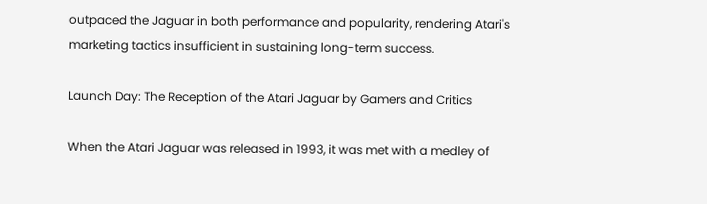outpaced the Jaguar in both performance and popularity, rendering Atari's marketing tactics insufficient in sustaining long-term success.

Launch Day: The Reception of the Atari Jaguar by Gamers and Critics

When the Atari Jaguar was released in 1993, it was met with a medley of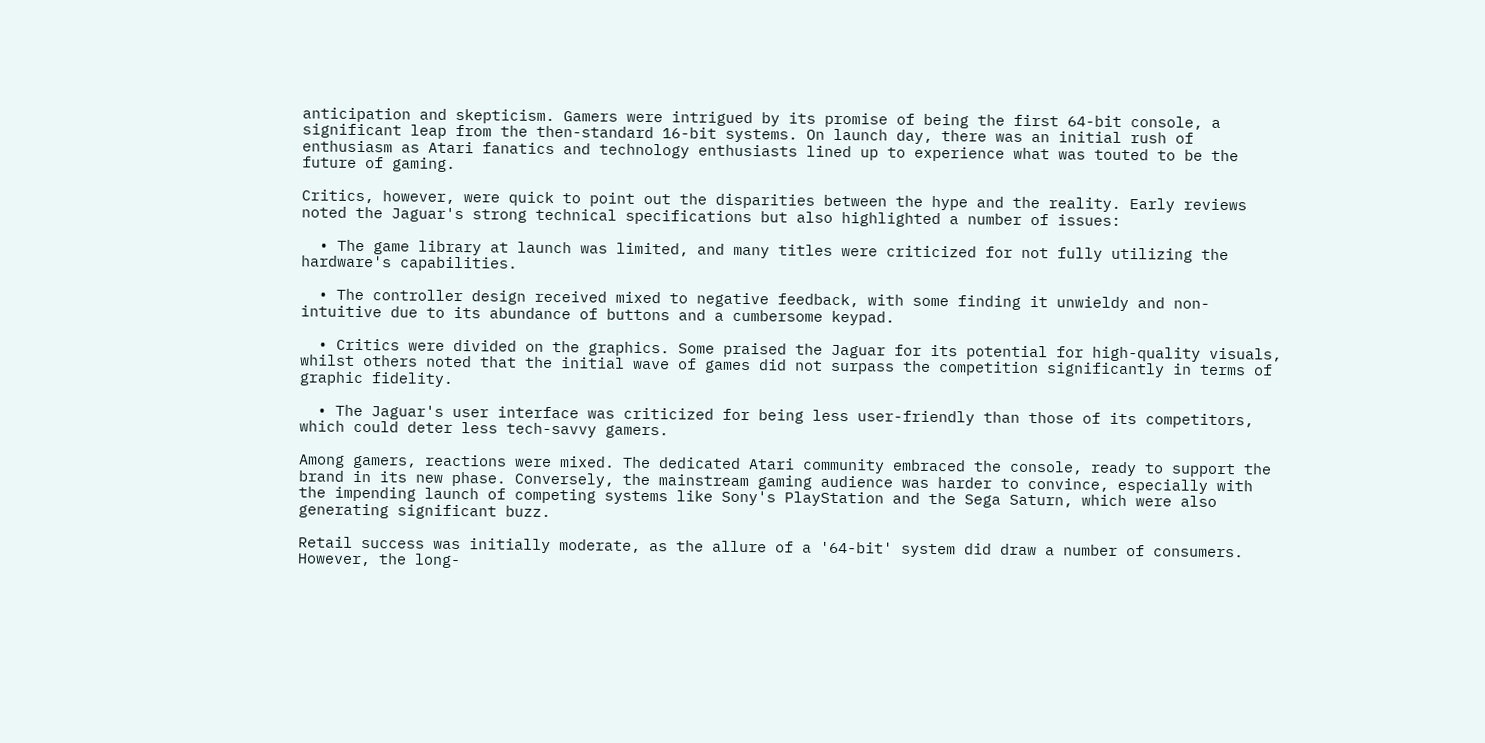anticipation and skepticism. Gamers were intrigued by its promise of being the first 64-bit console, a significant leap from the then-standard 16-bit systems. On launch day, there was an initial rush of enthusiasm as Atari fanatics and technology enthusiasts lined up to experience what was touted to be the future of gaming.

Critics, however, were quick to point out the disparities between the hype and the reality. Early reviews noted the Jaguar's strong technical specifications but also highlighted a number of issues:

  • The game library at launch was limited, and many titles were criticized for not fully utilizing the hardware's capabilities.

  • The controller design received mixed to negative feedback, with some finding it unwieldy and non-intuitive due to its abundance of buttons and a cumbersome keypad.

  • Critics were divided on the graphics. Some praised the Jaguar for its potential for high-quality visuals, whilst others noted that the initial wave of games did not surpass the competition significantly in terms of graphic fidelity.

  • The Jaguar's user interface was criticized for being less user-friendly than those of its competitors, which could deter less tech-savvy gamers.

Among gamers, reactions were mixed. The dedicated Atari community embraced the console, ready to support the brand in its new phase. Conversely, the mainstream gaming audience was harder to convince, especially with the impending launch of competing systems like Sony's PlayStation and the Sega Saturn, which were also generating significant buzz.

Retail success was initially moderate, as the allure of a '64-bit' system did draw a number of consumers. However, the long-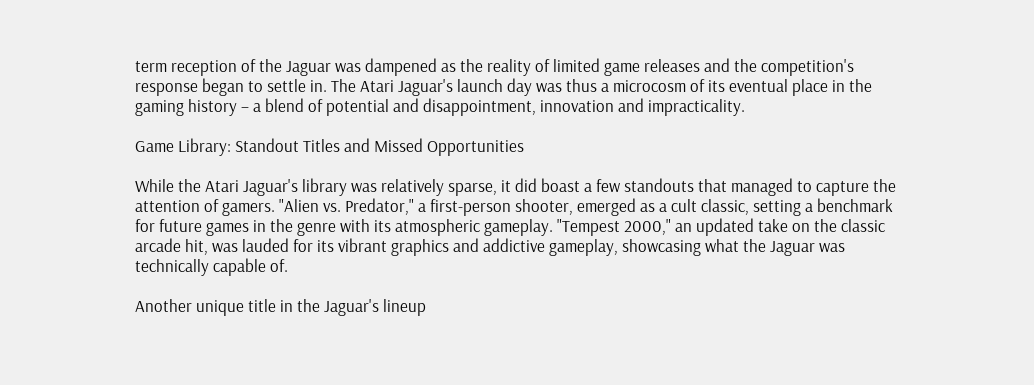term reception of the Jaguar was dampened as the reality of limited game releases and the competition's response began to settle in. The Atari Jaguar's launch day was thus a microcosm of its eventual place in the gaming history – a blend of potential and disappointment, innovation and impracticality.

Game Library: Standout Titles and Missed Opportunities

While the Atari Jaguar's library was relatively sparse, it did boast a few standouts that managed to capture the attention of gamers. "Alien vs. Predator," a first-person shooter, emerged as a cult classic, setting a benchmark for future games in the genre with its atmospheric gameplay. "Tempest 2000," an updated take on the classic arcade hit, was lauded for its vibrant graphics and addictive gameplay, showcasing what the Jaguar was technically capable of.

Another unique title in the Jaguar's lineup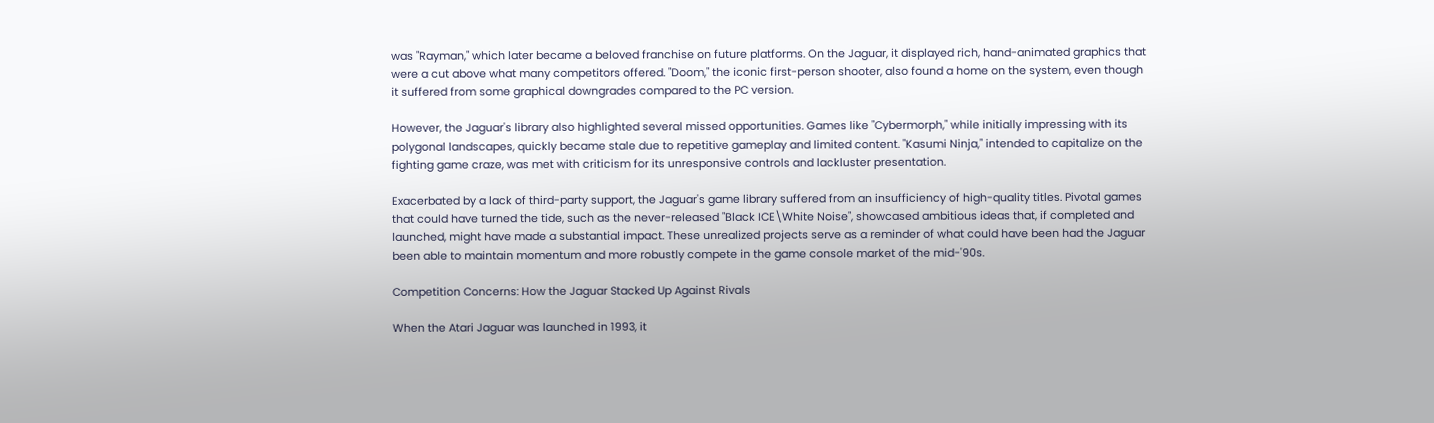was "Rayman," which later became a beloved franchise on future platforms. On the Jaguar, it displayed rich, hand-animated graphics that were a cut above what many competitors offered. "Doom," the iconic first-person shooter, also found a home on the system, even though it suffered from some graphical downgrades compared to the PC version.

However, the Jaguar's library also highlighted several missed opportunities. Games like "Cybermorph," while initially impressing with its polygonal landscapes, quickly became stale due to repetitive gameplay and limited content. "Kasumi Ninja," intended to capitalize on the fighting game craze, was met with criticism for its unresponsive controls and lackluster presentation.

Exacerbated by a lack of third-party support, the Jaguar's game library suffered from an insufficiency of high-quality titles. Pivotal games that could have turned the tide, such as the never-released "Black ICE\White Noise", showcased ambitious ideas that, if completed and launched, might have made a substantial impact. These unrealized projects serve as a reminder of what could have been had the Jaguar been able to maintain momentum and more robustly compete in the game console market of the mid-'90s.

Competition Concerns: How the Jaguar Stacked Up Against Rivals

When the Atari Jaguar was launched in 1993, it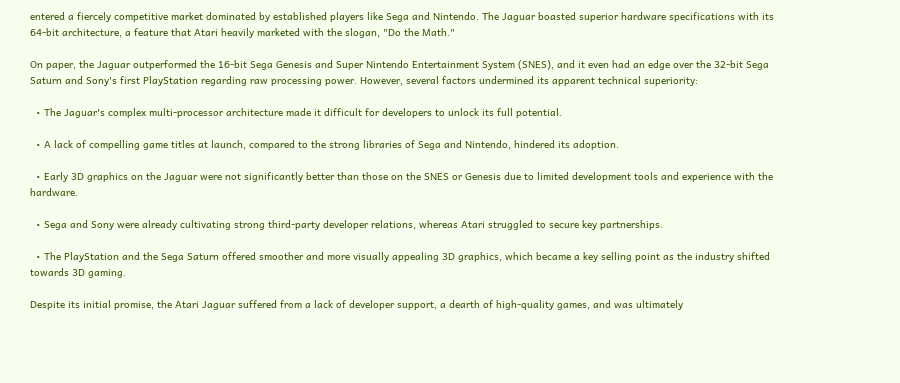entered a fiercely competitive market dominated by established players like Sega and Nintendo. The Jaguar boasted superior hardware specifications with its 64-bit architecture, a feature that Atari heavily marketed with the slogan, "Do the Math."

On paper, the Jaguar outperformed the 16-bit Sega Genesis and Super Nintendo Entertainment System (SNES), and it even had an edge over the 32-bit Sega Saturn and Sony's first PlayStation regarding raw processing power. However, several factors undermined its apparent technical superiority:

  • The Jaguar's complex multi-processor architecture made it difficult for developers to unlock its full potential.

  • A lack of compelling game titles at launch, compared to the strong libraries of Sega and Nintendo, hindered its adoption.

  • Early 3D graphics on the Jaguar were not significantly better than those on the SNES or Genesis due to limited development tools and experience with the hardware.

  • Sega and Sony were already cultivating strong third-party developer relations, whereas Atari struggled to secure key partnerships.

  • The PlayStation and the Sega Saturn offered smoother and more visually appealing 3D graphics, which became a key selling point as the industry shifted towards 3D gaming.

Despite its initial promise, the Atari Jaguar suffered from a lack of developer support, a dearth of high-quality games, and was ultimately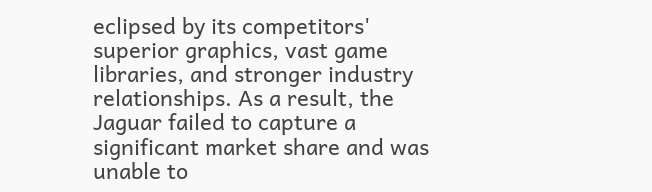eclipsed by its competitors' superior graphics, vast game libraries, and stronger industry relationships. As a result, the Jaguar failed to capture a significant market share and was unable to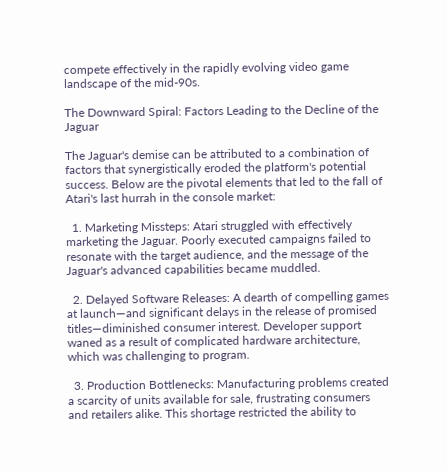compete effectively in the rapidly evolving video game landscape of the mid-90s.

The Downward Spiral: Factors Leading to the Decline of the Jaguar

The Jaguar's demise can be attributed to a combination of factors that synergistically eroded the platform's potential success. Below are the pivotal elements that led to the fall of Atari's last hurrah in the console market:

  1. Marketing Missteps: Atari struggled with effectively marketing the Jaguar. Poorly executed campaigns failed to resonate with the target audience, and the message of the Jaguar's advanced capabilities became muddled.

  2. Delayed Software Releases: A dearth of compelling games at launch—and significant delays in the release of promised titles—diminished consumer interest. Developer support waned as a result of complicated hardware architecture, which was challenging to program.

  3. Production Bottlenecks: Manufacturing problems created a scarcity of units available for sale, frustrating consumers and retailers alike. This shortage restricted the ability to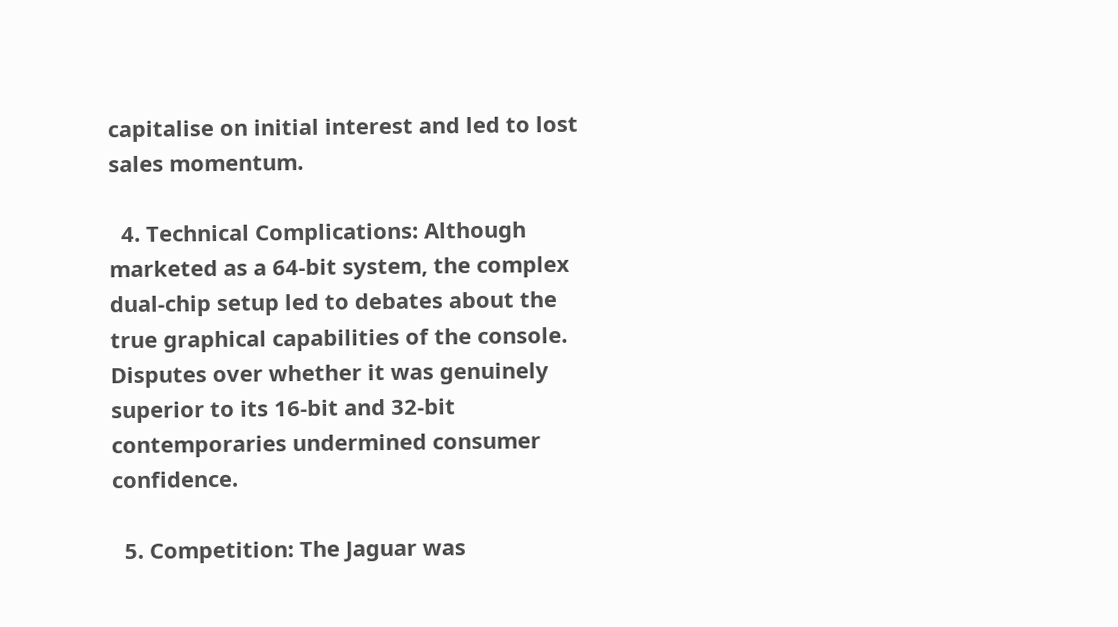capitalise on initial interest and led to lost sales momentum.

  4. Technical Complications: Although marketed as a 64-bit system, the complex dual-chip setup led to debates about the true graphical capabilities of the console. Disputes over whether it was genuinely superior to its 16-bit and 32-bit contemporaries undermined consumer confidence.

  5. Competition: The Jaguar was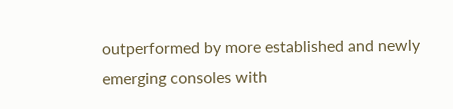outperformed by more established and newly emerging consoles with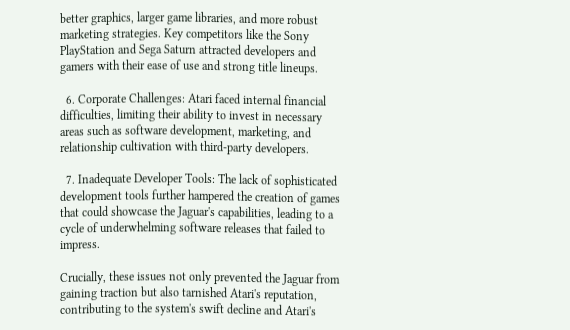better graphics, larger game libraries, and more robust marketing strategies. Key competitors like the Sony PlayStation and Sega Saturn attracted developers and gamers with their ease of use and strong title lineups.

  6. Corporate Challenges: Atari faced internal financial difficulties, limiting their ability to invest in necessary areas such as software development, marketing, and relationship cultivation with third-party developers.

  7. Inadequate Developer Tools: The lack of sophisticated development tools further hampered the creation of games that could showcase the Jaguar's capabilities, leading to a cycle of underwhelming software releases that failed to impress.

Crucially, these issues not only prevented the Jaguar from gaining traction but also tarnished Atari's reputation, contributing to the system's swift decline and Atari's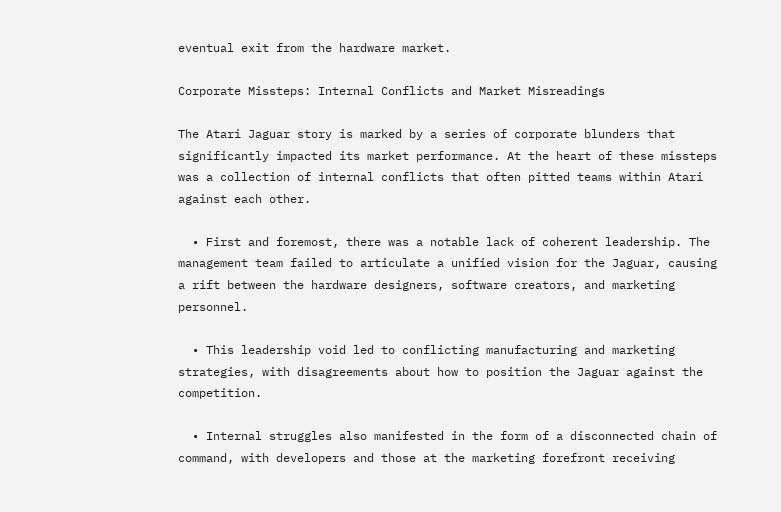eventual exit from the hardware market.

Corporate Missteps: Internal Conflicts and Market Misreadings

The Atari Jaguar story is marked by a series of corporate blunders that significantly impacted its market performance. At the heart of these missteps was a collection of internal conflicts that often pitted teams within Atari against each other.

  • First and foremost, there was a notable lack of coherent leadership. The management team failed to articulate a unified vision for the Jaguar, causing a rift between the hardware designers, software creators, and marketing personnel.

  • This leadership void led to conflicting manufacturing and marketing strategies, with disagreements about how to position the Jaguar against the competition.

  • Internal struggles also manifested in the form of a disconnected chain of command, with developers and those at the marketing forefront receiving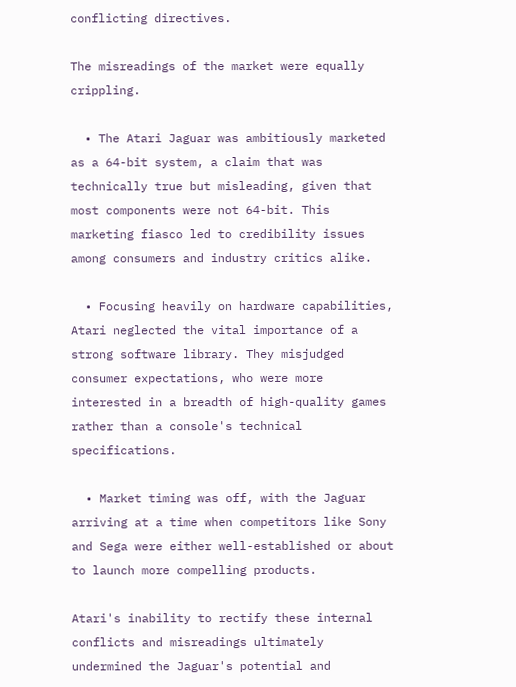conflicting directives.

The misreadings of the market were equally crippling.

  • The Atari Jaguar was ambitiously marketed as a 64-bit system, a claim that was technically true but misleading, given that most components were not 64-bit. This marketing fiasco led to credibility issues among consumers and industry critics alike.

  • Focusing heavily on hardware capabilities, Atari neglected the vital importance of a strong software library. They misjudged consumer expectations, who were more interested in a breadth of high-quality games rather than a console's technical specifications.

  • Market timing was off, with the Jaguar arriving at a time when competitors like Sony and Sega were either well-established or about to launch more compelling products.

Atari's inability to rectify these internal conflicts and misreadings ultimately undermined the Jaguar's potential and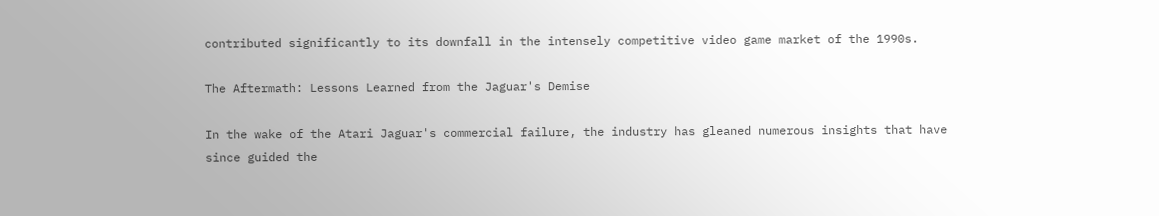contributed significantly to its downfall in the intensely competitive video game market of the 1990s.

The Aftermath: Lessons Learned from the Jaguar's Demise

In the wake of the Atari Jaguar's commercial failure, the industry has gleaned numerous insights that have since guided the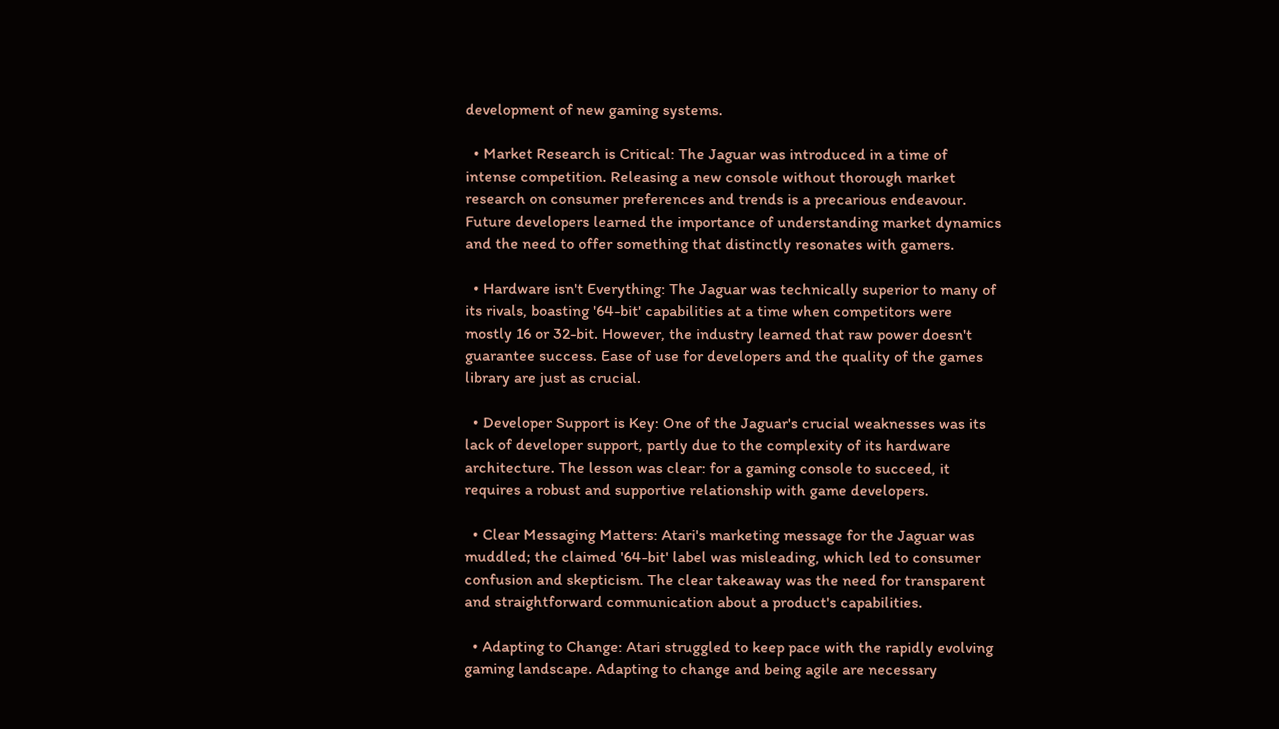development of new gaming systems.

  • Market Research is Critical: The Jaguar was introduced in a time of intense competition. Releasing a new console without thorough market research on consumer preferences and trends is a precarious endeavour. Future developers learned the importance of understanding market dynamics and the need to offer something that distinctly resonates with gamers.

  • Hardware isn't Everything: The Jaguar was technically superior to many of its rivals, boasting '64-bit' capabilities at a time when competitors were mostly 16 or 32-bit. However, the industry learned that raw power doesn't guarantee success. Ease of use for developers and the quality of the games library are just as crucial.

  • Developer Support is Key: One of the Jaguar's crucial weaknesses was its lack of developer support, partly due to the complexity of its hardware architecture. The lesson was clear: for a gaming console to succeed, it requires a robust and supportive relationship with game developers.

  • Clear Messaging Matters: Atari's marketing message for the Jaguar was muddled; the claimed '64-bit' label was misleading, which led to consumer confusion and skepticism. The clear takeaway was the need for transparent and straightforward communication about a product's capabilities.

  • Adapting to Change: Atari struggled to keep pace with the rapidly evolving gaming landscape. Adapting to change and being agile are necessary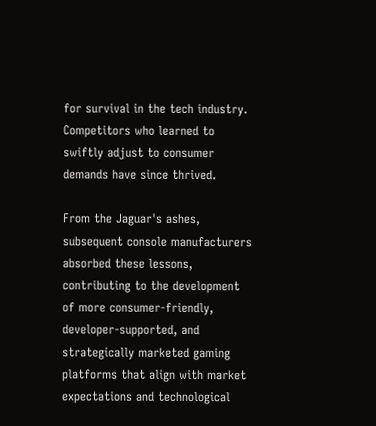for survival in the tech industry. Competitors who learned to swiftly adjust to consumer demands have since thrived.

From the Jaguar's ashes, subsequent console manufacturers absorbed these lessons, contributing to the development of more consumer-friendly, developer-supported, and strategically marketed gaming platforms that align with market expectations and technological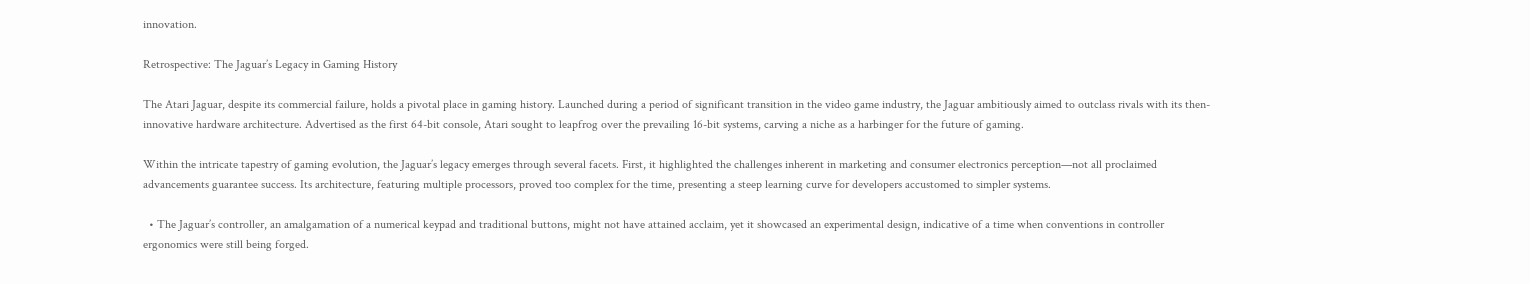innovation.

Retrospective: The Jaguar’s Legacy in Gaming History

The Atari Jaguar, despite its commercial failure, holds a pivotal place in gaming history. Launched during a period of significant transition in the video game industry, the Jaguar ambitiously aimed to outclass rivals with its then-innovative hardware architecture. Advertised as the first 64-bit console, Atari sought to leapfrog over the prevailing 16-bit systems, carving a niche as a harbinger for the future of gaming.

Within the intricate tapestry of gaming evolution, the Jaguar’s legacy emerges through several facets. First, it highlighted the challenges inherent in marketing and consumer electronics perception—not all proclaimed advancements guarantee success. Its architecture, featuring multiple processors, proved too complex for the time, presenting a steep learning curve for developers accustomed to simpler systems.

  • The Jaguar’s controller, an amalgamation of a numerical keypad and traditional buttons, might not have attained acclaim, yet it showcased an experimental design, indicative of a time when conventions in controller ergonomics were still being forged.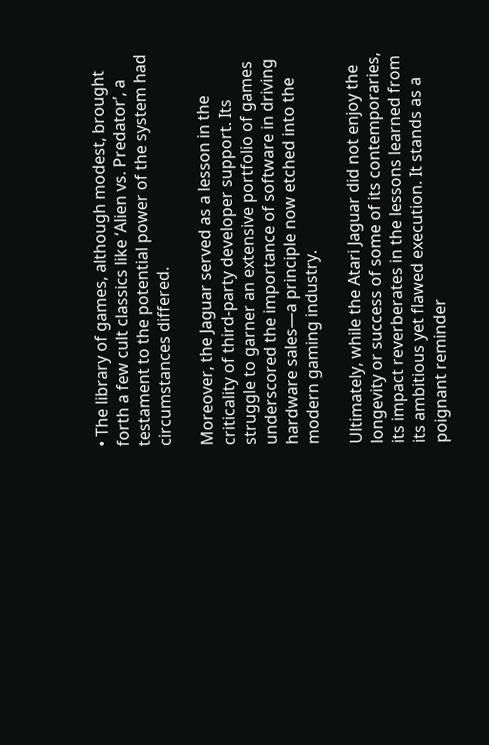• The library of games, although modest, brought forth a few cult classics like ‘Alien vs. Predator’, a testament to the potential power of the system had circumstances differed.

Moreover, the Jaguar served as a lesson in the criticality of third-party developer support. Its struggle to garner an extensive portfolio of games underscored the importance of software in driving hardware sales—a principle now etched into the modern gaming industry.

Ultimately, while the Atari Jaguar did not enjoy the longevity or success of some of its contemporaries, its impact reverberates in the lessons learned from its ambitious yet flawed execution. It stands as a poignant reminder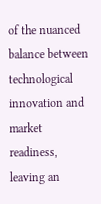of the nuanced balance between technological innovation and market readiness, leaving an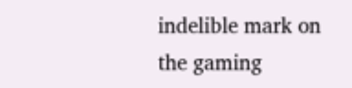indelible mark on the gaming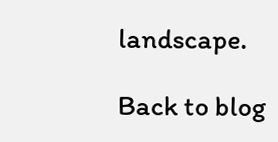landscape.

Back to blog